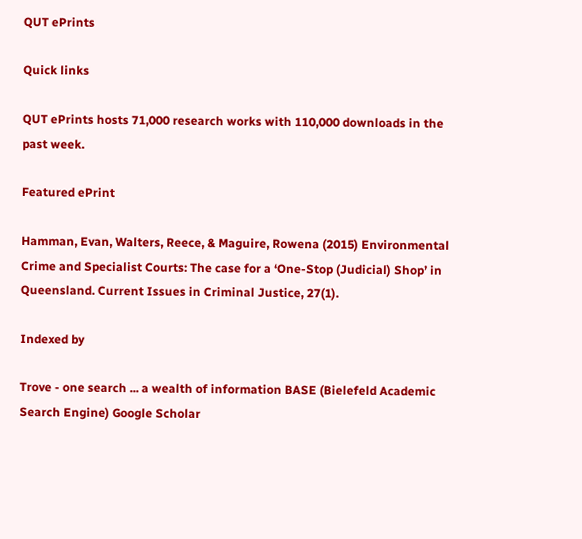QUT ePrints

Quick links

QUT ePrints hosts 71,000 research works with 110,000 downloads in the past week.

Featured ePrint

Hamman, Evan, Walters, Reece, & Maguire, Rowena (2015) Environmental Crime and Specialist Courts: The case for a ‘One-Stop (Judicial) Shop’ in Queensland. Current Issues in Criminal Justice, 27(1).

Indexed by

Trove - one search ... a wealth of information BASE (Bielefeld Academic Search Engine) Google Scholar